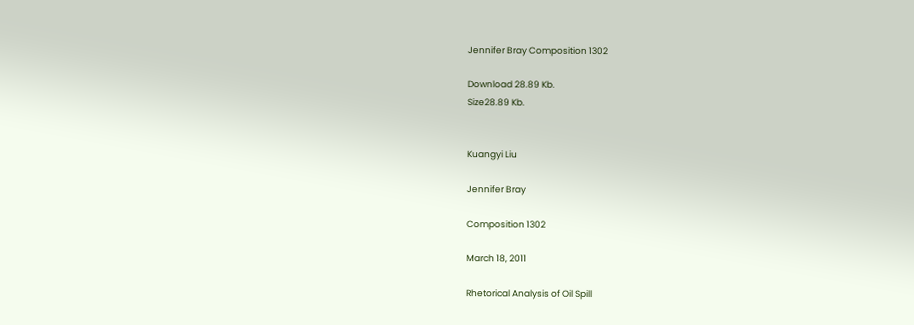Jennifer Bray Composition 1302

Download 28.89 Kb.
Size28.89 Kb.


Kuangyi Liu

Jennifer Bray

Composition 1302

March 18, 2011

Rhetorical Analysis of Oil Spill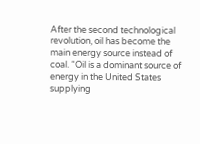After the second technological revolution, oil has become the main energy source instead of coal. “Oil is a dominant source of energy in the United States supplying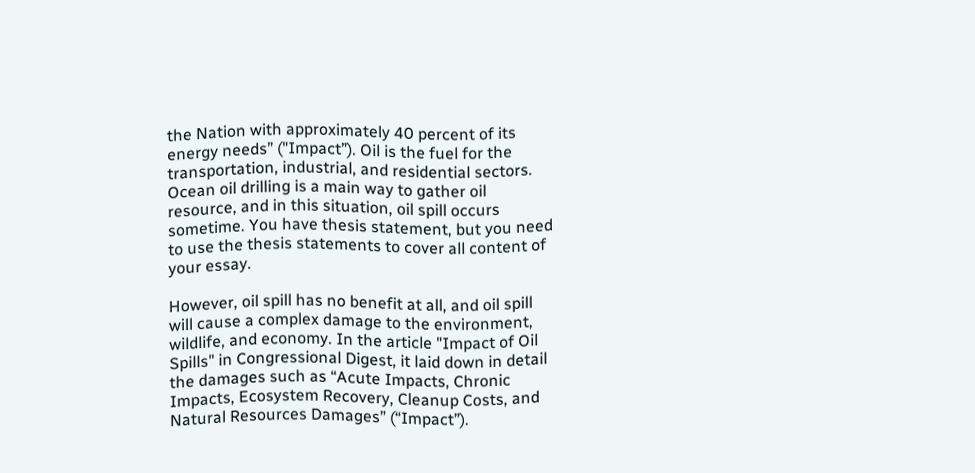the Nation with approximately 40 percent of its energy needs” ("Impact”). Oil is the fuel for the transportation, industrial, and residential sectors. Ocean oil drilling is a main way to gather oil resource, and in this situation, oil spill occurs sometime. You have thesis statement, but you need to use the thesis statements to cover all content of your essay.

However, oil spill has no benefit at all, and oil spill will cause a complex damage to the environment, wildlife, and economy. In the article "Impact of Oil Spills" in Congressional Digest, it laid down in detail the damages such as “Acute Impacts, Chronic Impacts, Ecosystem Recovery, Cleanup Costs, and Natural Resources Damages” (“Impact”).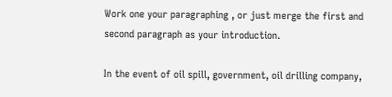Work one your paragraphing , or just merge the first and second paragraph as your introduction.

In the event of oil spill, government, oil drilling company,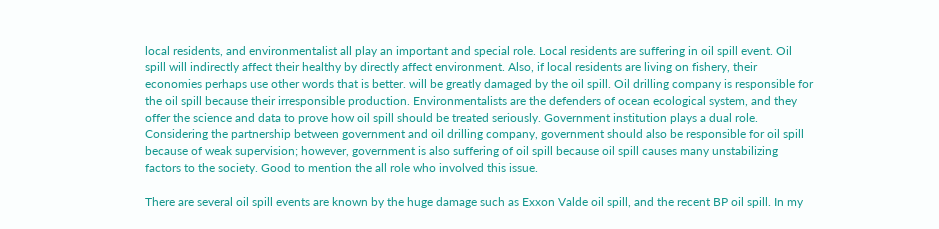local residents, and environmentalist all play an important and special role. Local residents are suffering in oil spill event. Oil spill will indirectly affect their healthy by directly affect environment. Also, if local residents are living on fishery, their economies perhaps use other words that is better. will be greatly damaged by the oil spill. Oil drilling company is responsible for the oil spill because their irresponsible production. Environmentalists are the defenders of ocean ecological system, and they offer the science and data to prove how oil spill should be treated seriously. Government institution plays a dual role. Considering the partnership between government and oil drilling company, government should also be responsible for oil spill because of weak supervision; however, government is also suffering of oil spill because oil spill causes many unstabilizing factors to the society. Good to mention the all role who involved this issue.

There are several oil spill events are known by the huge damage such as Exxon Valde oil spill, and the recent BP oil spill. In my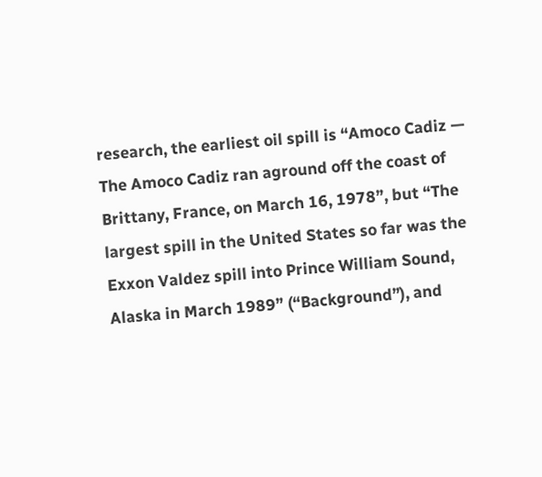research, the earliest oil spill is “Amoco Cadiz — The Amoco Cadiz ran aground off the coast of Brittany, France, on March 16, 1978”, but “The largest spill in the United States so far was the Exxon Valdez spill into Prince William Sound, Alaska in March 1989” (“Background”), and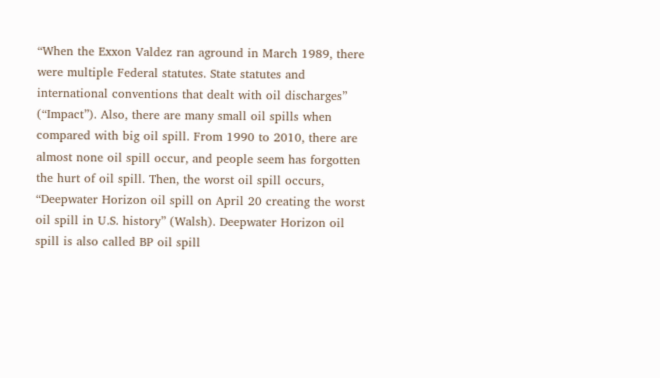“When the Exxon Valdez ran aground in March 1989, there were multiple Federal statutes. State statutes and international conventions that dealt with oil discharges” (“Impact”). Also, there are many small oil spills when compared with big oil spill. From 1990 to 2010, there are almost none oil spill occur, and people seem has forgotten the hurt of oil spill. Then, the worst oil spill occurs, “Deepwater Horizon oil spill on April 20 creating the worst oil spill in U.S. history” (Walsh). Deepwater Horizon oil spill is also called BP oil spill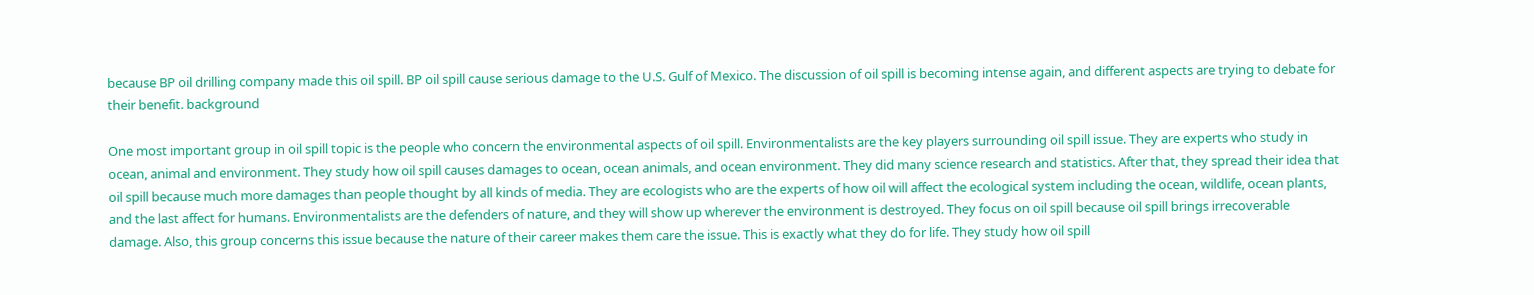because BP oil drilling company made this oil spill. BP oil spill cause serious damage to the U.S. Gulf of Mexico. The discussion of oil spill is becoming intense again, and different aspects are trying to debate for their benefit. background

One most important group in oil spill topic is the people who concern the environmental aspects of oil spill. Environmentalists are the key players surrounding oil spill issue. They are experts who study in ocean, animal and environment. They study how oil spill causes damages to ocean, ocean animals, and ocean environment. They did many science research and statistics. After that, they spread their idea that oil spill because much more damages than people thought by all kinds of media. They are ecologists who are the experts of how oil will affect the ecological system including the ocean, wildlife, ocean plants, and the last affect for humans. Environmentalists are the defenders of nature, and they will show up wherever the environment is destroyed. They focus on oil spill because oil spill brings irrecoverable damage. Also, this group concerns this issue because the nature of their career makes them care the issue. This is exactly what they do for life. They study how oil spill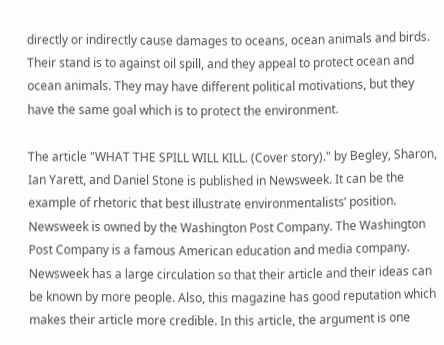directly or indirectly cause damages to oceans, ocean animals and birds. Their stand is to against oil spill, and they appeal to protect ocean and ocean animals. They may have different political motivations, but they have the same goal which is to protect the environment.

The article "WHAT THE SPILL WILL KILL. (Cover story)." by Begley, Sharon, Ian Yarett, and Daniel Stone is published in Newsweek. It can be the example of rhetoric that best illustrate environmentalists’ position. Newsweek is owned by the Washington Post Company. The Washington Post Company is a famous American education and media company. Newsweek has a large circulation so that their article and their ideas can be known by more people. Also, this magazine has good reputation which makes their article more credible. In this article, the argument is one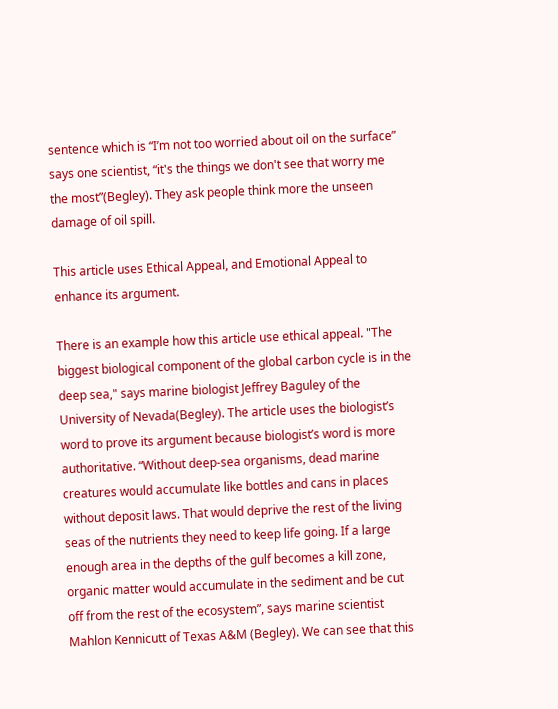sentence which is “I’m not too worried about oil on the surface” says one scientist, “it's the things we don't see that worry me the most”(Begley). They ask people think more the unseen damage of oil spill.

This article uses Ethical Appeal, and Emotional Appeal to enhance its argument.

There is an example how this article use ethical appeal. "The biggest biological component of the global carbon cycle is in the deep sea," says marine biologist Jeffrey Baguley of the University of Nevada(Begley). The article uses the biologist’s word to prove its argument because biologist’s word is more authoritative. “Without deep-sea organisms, dead marine creatures would accumulate like bottles and cans in places without deposit laws. That would deprive the rest of the living seas of the nutrients they need to keep life going. If a large enough area in the depths of the gulf becomes a kill zone, organic matter would accumulate in the sediment and be cut off from the rest of the ecosystem”, says marine scientist Mahlon Kennicutt of Texas A&M (Begley). We can see that this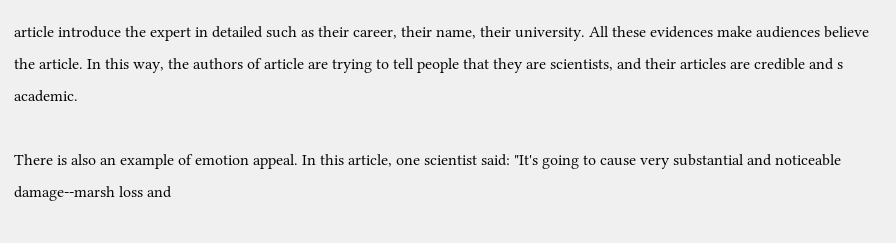article introduce the expert in detailed such as their career, their name, their university. All these evidences make audiences believe the article. In this way, the authors of article are trying to tell people that they are scientists, and their articles are credible and s academic.

There is also an example of emotion appeal. In this article, one scientist said: "It's going to cause very substantial and noticeable damage--marsh loss and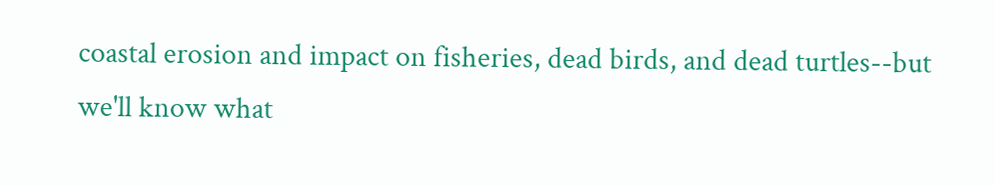coastal erosion and impact on fisheries, dead birds, and dead turtles--but we'll know what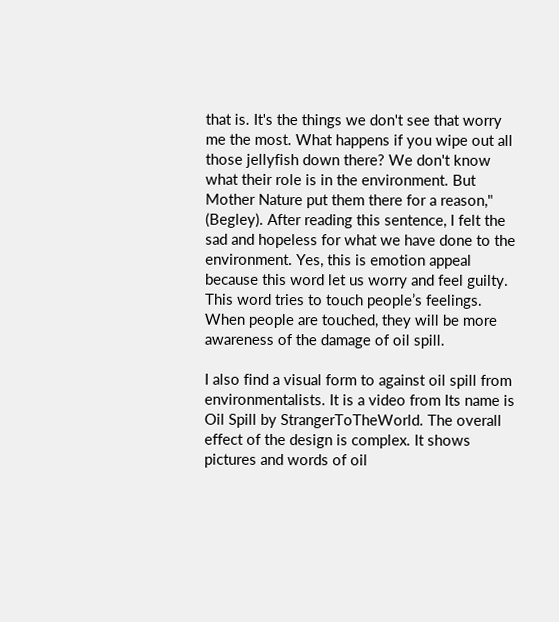that is. It's the things we don't see that worry me the most. What happens if you wipe out all those jellyfish down there? We don't know what their role is in the environment. But Mother Nature put them there for a reason," (Begley). After reading this sentence, I felt the sad and hopeless for what we have done to the environment. Yes, this is emotion appeal because this word let us worry and feel guilty. This word tries to touch people’s feelings. When people are touched, they will be more awareness of the damage of oil spill.

I also find a visual form to against oil spill from environmentalists. It is a video from Its name is Oil Spill by StrangerToTheWorld. The overall effect of the design is complex. It shows pictures and words of oil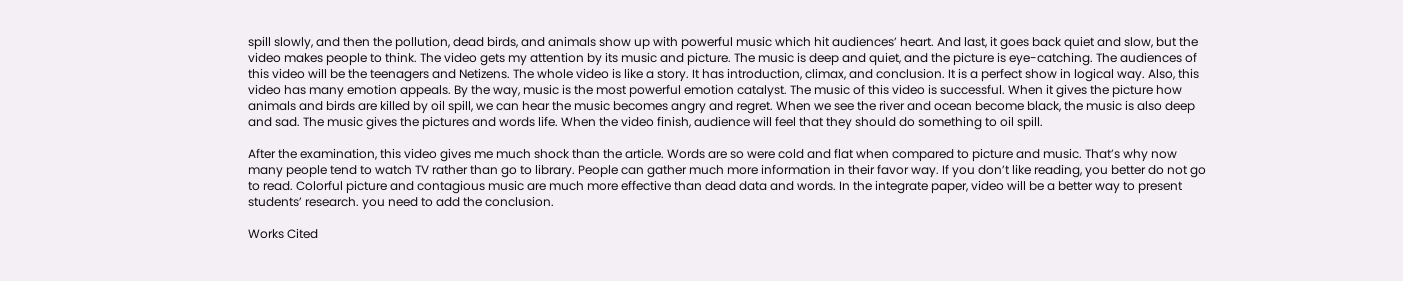spill slowly, and then the pollution, dead birds, and animals show up with powerful music which hit audiences’ heart. And last, it goes back quiet and slow, but the video makes people to think. The video gets my attention by its music and picture. The music is deep and quiet, and the picture is eye-catching. The audiences of this video will be the teenagers and Netizens. The whole video is like a story. It has introduction, climax, and conclusion. It is a perfect show in logical way. Also, this video has many emotion appeals. By the way, music is the most powerful emotion catalyst. The music of this video is successful. When it gives the picture how animals and birds are killed by oil spill, we can hear the music becomes angry and regret. When we see the river and ocean become black, the music is also deep and sad. The music gives the pictures and words life. When the video finish, audience will feel that they should do something to oil spill.

After the examination, this video gives me much shock than the article. Words are so were cold and flat when compared to picture and music. That’s why now many people tend to watch TV rather than go to library. People can gather much more information in their favor way. If you don’t like reading, you better do not go to read. Colorful picture and contagious music are much more effective than dead data and words. In the integrate paper, video will be a better way to present students’ research. you need to add the conclusion.

Works Cited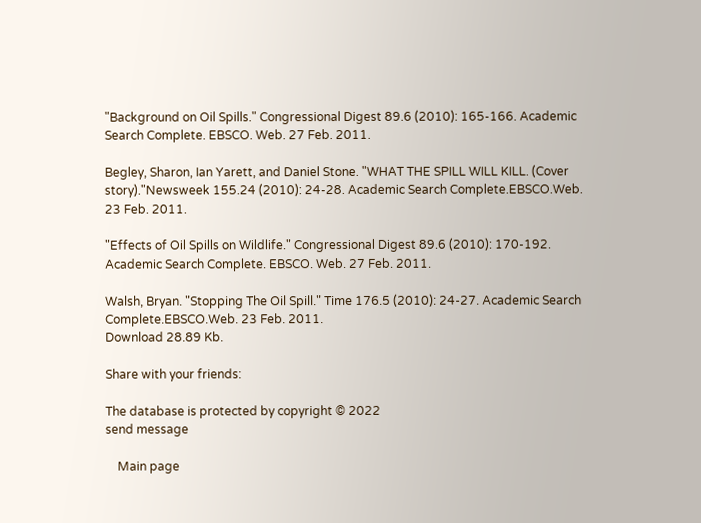"Background on Oil Spills." Congressional Digest 89.6 (2010): 165-166. Academic Search Complete. EBSCO. Web. 27 Feb. 2011.

Begley, Sharon, Ian Yarett, and Daniel Stone. "WHAT THE SPILL WILL KILL. (Cover story)."Newsweek 155.24 (2010): 24-28. Academic Search Complete.EBSCO.Web. 23 Feb. 2011.

"Effects of Oil Spills on Wildlife." Congressional Digest 89.6 (2010): 170-192. Academic Search Complete. EBSCO. Web. 27 Feb. 2011.

Walsh, Bryan. "Stopping The Oil Spill." Time 176.5 (2010): 24-27. Academic Search Complete.EBSCO.Web. 23 Feb. 2011.
Download 28.89 Kb.

Share with your friends:

The database is protected by copyright © 2022
send message

    Main page